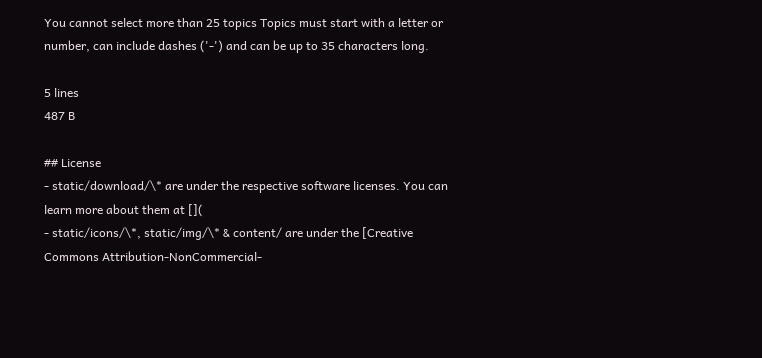You cannot select more than 25 topics Topics must start with a letter or number, can include dashes ('-') and can be up to 35 characters long.

5 lines
487 B

## License
- static/download/\* are under the respective software licenses. You can learn more about them at [](
- static/icons/\*, static/img/\* & content/ are under the [Creative Commons Attribution-NonCommercial-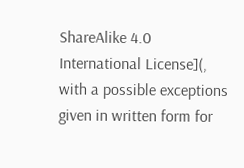ShareAlike 4.0 International License](, with a possible exceptions given in written form for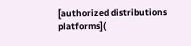[authorized distributions platforms](